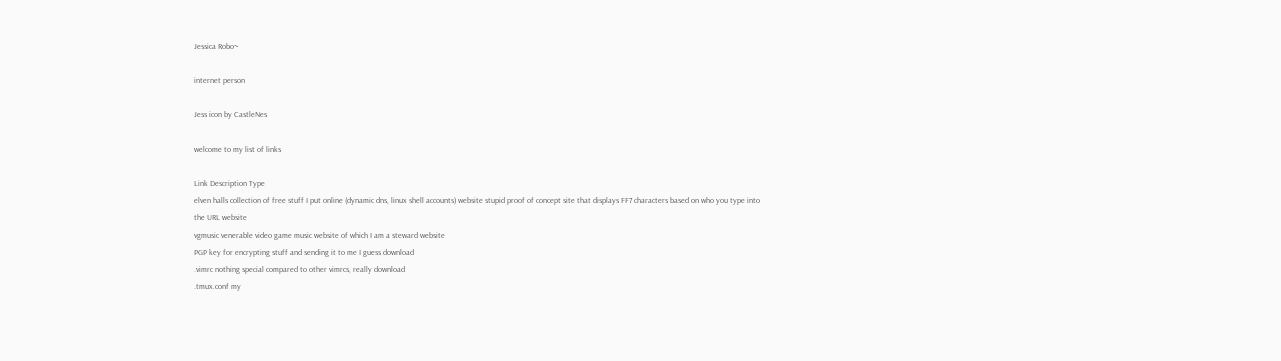Jessica Robo~

internet person

Jess icon by CastleNes

welcome to my list of links

Link Description Type
elven halls collection of free stuff I put online (dynamic dns, linux shell accounts) website stupid proof of concept site that displays FF7 characters based on who you type into the URL website
vgmusic venerable video game music website of which I am a steward website
PGP key for encrypting stuff and sending it to me I guess download
.vimrc nothing special compared to other vimrcs, really download
.tmux.conf my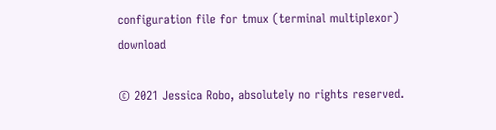configuration file for tmux (terminal multiplexor) download

© 2021 Jessica Robo, absolutely no rights reserved.